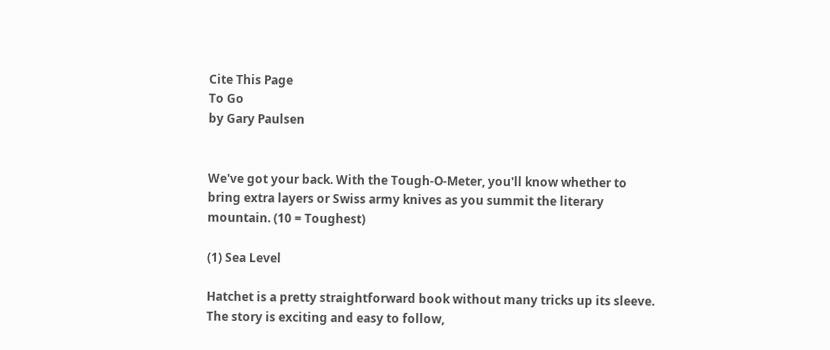Cite This Page
To Go
by Gary Paulsen


We've got your back. With the Tough-O-Meter, you'll know whether to bring extra layers or Swiss army knives as you summit the literary mountain. (10 = Toughest)

(1) Sea Level

Hatchet is a pretty straightforward book without many tricks up its sleeve. The story is exciting and easy to follow,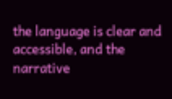the language is clear and accessible, and the narrative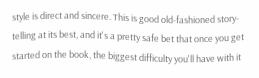style is direct and sincere. This is good old-fashioned story-telling at its best, and it's a pretty safe bet that once you get started on the book, the biggest difficulty you'll have with it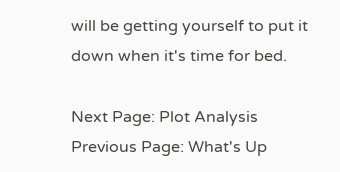will be getting yourself to put it down when it's time for bed.

Next Page: Plot Analysis
Previous Page: What's Up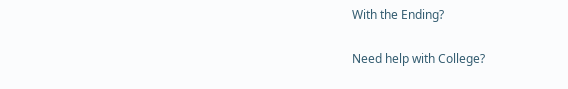With the Ending?

Need help with College?